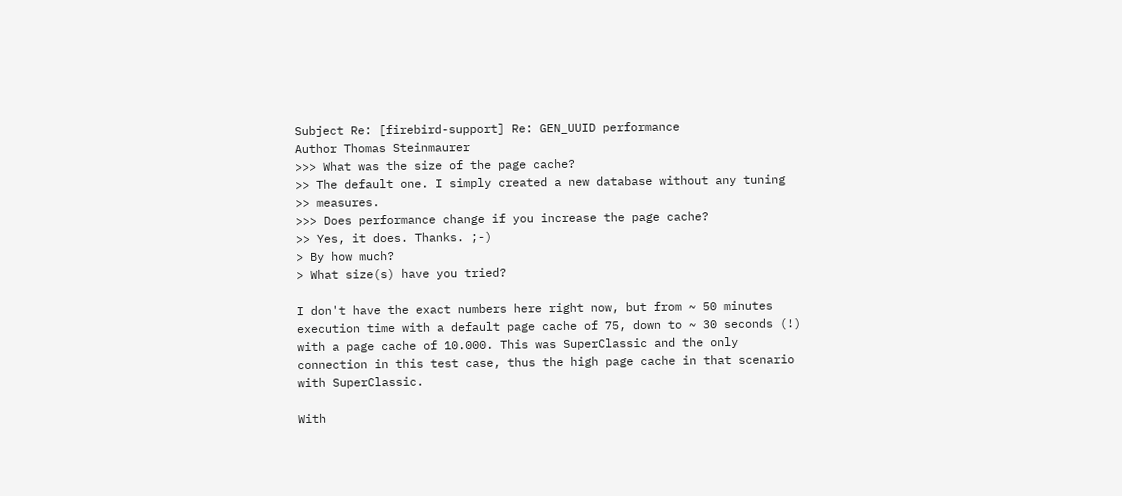Subject Re: [firebird-support] Re: GEN_UUID performance
Author Thomas Steinmaurer
>>> What was the size of the page cache?
>> The default one. I simply created a new database without any tuning
>> measures.
>>> Does performance change if you increase the page cache?
>> Yes, it does. Thanks. ;-)
> By how much?
> What size(s) have you tried?

I don't have the exact numbers here right now, but from ~ 50 minutes
execution time with a default page cache of 75, down to ~ 30 seconds (!)
with a page cache of 10.000. This was SuperClassic and the only
connection in this test case, thus the high page cache in that scenario
with SuperClassic.

With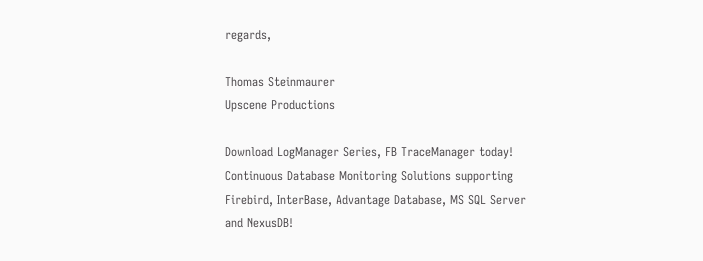regards,

Thomas Steinmaurer
Upscene Productions

Download LogManager Series, FB TraceManager today!
Continuous Database Monitoring Solutions supporting
Firebird, InterBase, Advantage Database, MS SQL Server
and NexusDB!